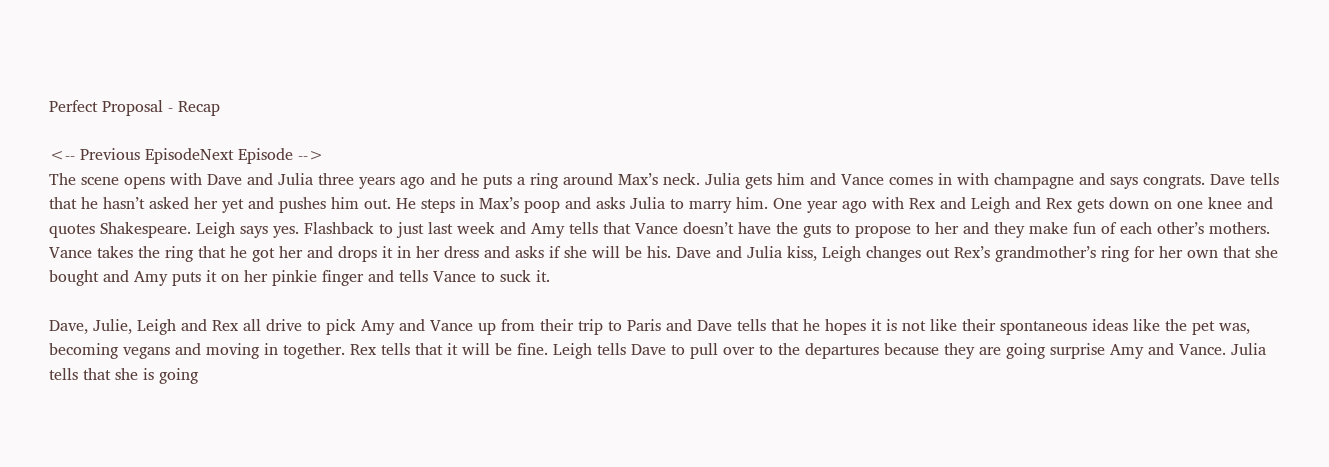Perfect Proposal - Recap

<-- Previous EpisodeNext Episode -->
The scene opens with Dave and Julia three years ago and he puts a ring around Max’s neck. Julia gets him and Vance comes in with champagne and says congrats. Dave tells that he hasn’t asked her yet and pushes him out. He steps in Max’s poop and asks Julia to marry him. One year ago with Rex and Leigh and Rex gets down on one knee and quotes Shakespeare. Leigh says yes. Flashback to just last week and Amy tells that Vance doesn’t have the guts to propose to her and they make fun of each other’s mothers. Vance takes the ring that he got her and drops it in her dress and asks if she will be his. Dave and Julia kiss, Leigh changes out Rex’s grandmother’s ring for her own that she bought and Amy puts it on her pinkie finger and tells Vance to suck it.

Dave, Julie, Leigh and Rex all drive to pick Amy and Vance up from their trip to Paris and Dave tells that he hopes it is not like their spontaneous ideas like the pet was, becoming vegans and moving in together. Rex tells that it will be fine. Leigh tells Dave to pull over to the departures because they are going surprise Amy and Vance. Julia tells that she is going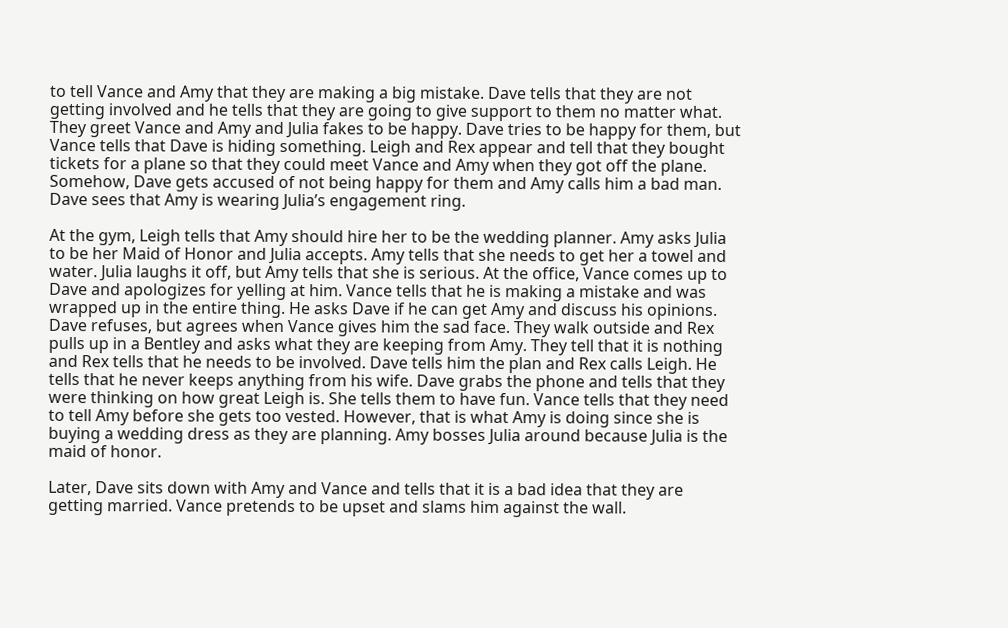to tell Vance and Amy that they are making a big mistake. Dave tells that they are not getting involved and he tells that they are going to give support to them no matter what. They greet Vance and Amy and Julia fakes to be happy. Dave tries to be happy for them, but Vance tells that Dave is hiding something. Leigh and Rex appear and tell that they bought tickets for a plane so that they could meet Vance and Amy when they got off the plane. Somehow, Dave gets accused of not being happy for them and Amy calls him a bad man. Dave sees that Amy is wearing Julia’s engagement ring.

At the gym, Leigh tells that Amy should hire her to be the wedding planner. Amy asks Julia to be her Maid of Honor and Julia accepts. Amy tells that she needs to get her a towel and water. Julia laughs it off, but Amy tells that she is serious. At the office, Vance comes up to Dave and apologizes for yelling at him. Vance tells that he is making a mistake and was wrapped up in the entire thing. He asks Dave if he can get Amy and discuss his opinions. Dave refuses, but agrees when Vance gives him the sad face. They walk outside and Rex pulls up in a Bentley and asks what they are keeping from Amy. They tell that it is nothing and Rex tells that he needs to be involved. Dave tells him the plan and Rex calls Leigh. He tells that he never keeps anything from his wife. Dave grabs the phone and tells that they were thinking on how great Leigh is. She tells them to have fun. Vance tells that they need to tell Amy before she gets too vested. However, that is what Amy is doing since she is buying a wedding dress as they are planning. Amy bosses Julia around because Julia is the maid of honor.

Later, Dave sits down with Amy and Vance and tells that it is a bad idea that they are getting married. Vance pretends to be upset and slams him against the wall.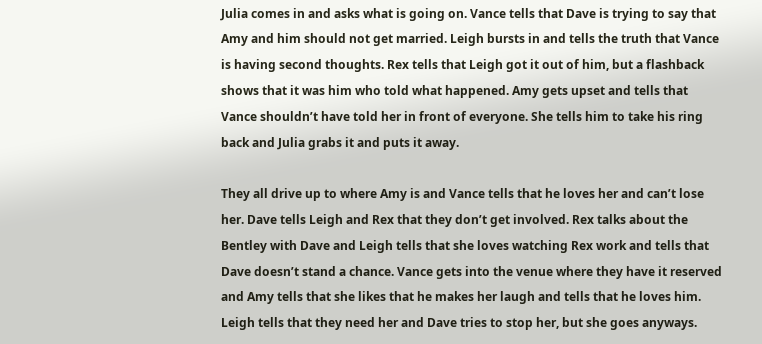Julia comes in and asks what is going on. Vance tells that Dave is trying to say that Amy and him should not get married. Leigh bursts in and tells the truth that Vance is having second thoughts. Rex tells that Leigh got it out of him, but a flashback shows that it was him who told what happened. Amy gets upset and tells that Vance shouldn’t have told her in front of everyone. She tells him to take his ring back and Julia grabs it and puts it away.

They all drive up to where Amy is and Vance tells that he loves her and can’t lose her. Dave tells Leigh and Rex that they don’t get involved. Rex talks about the Bentley with Dave and Leigh tells that she loves watching Rex work and tells that Dave doesn’t stand a chance. Vance gets into the venue where they have it reserved and Amy tells that she likes that he makes her laugh and tells that he loves him. Leigh tells that they need her and Dave tries to stop her, but she goes anyways.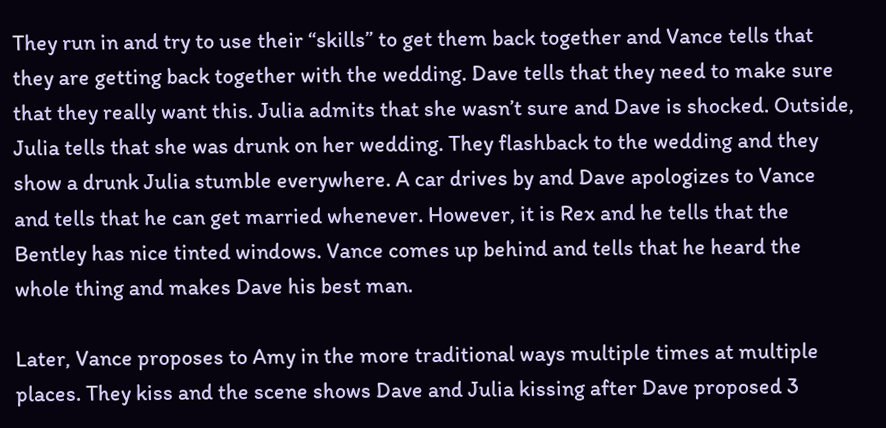They run in and try to use their “skills” to get them back together and Vance tells that they are getting back together with the wedding. Dave tells that they need to make sure that they really want this. Julia admits that she wasn’t sure and Dave is shocked. Outside, Julia tells that she was drunk on her wedding. They flashback to the wedding and they show a drunk Julia stumble everywhere. A car drives by and Dave apologizes to Vance and tells that he can get married whenever. However, it is Rex and he tells that the Bentley has nice tinted windows. Vance comes up behind and tells that he heard the whole thing and makes Dave his best man.

Later, Vance proposes to Amy in the more traditional ways multiple times at multiple places. They kiss and the scene shows Dave and Julia kissing after Dave proposed 3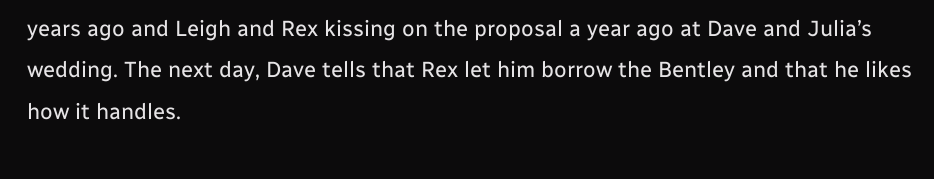years ago and Leigh and Rex kissing on the proposal a year ago at Dave and Julia’s wedding. The next day, Dave tells that Rex let him borrow the Bentley and that he likes how it handles.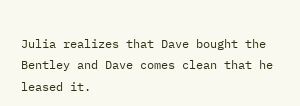Julia realizes that Dave bought the Bentley and Dave comes clean that he leased it.